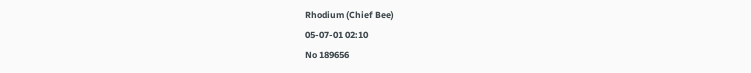Rhodium (Chief Bee)
05-07-01 02:10
No 189656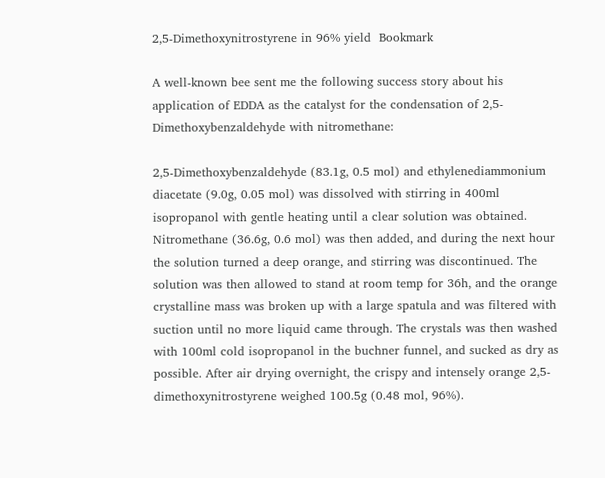2,5-Dimethoxynitrostyrene in 96% yield  Bookmark

A well-known bee sent me the following success story about his application of EDDA as the catalyst for the condensation of 2,5-Dimethoxybenzaldehyde with nitromethane:

2,5-Dimethoxybenzaldehyde (83.1g, 0.5 mol) and ethylenediammonium diacetate (9.0g, 0.05 mol) was dissolved with stirring in 400ml isopropanol with gentle heating until a clear solution was obtained. Nitromethane (36.6g, 0.6 mol) was then added, and during the next hour the solution turned a deep orange, and stirring was discontinued. The solution was then allowed to stand at room temp for 36h, and the orange crystalline mass was broken up with a large spatula and was filtered with suction until no more liquid came through. The crystals was then washed with 100ml cold isopropanol in the buchner funnel, and sucked as dry as possible. After air drying overnight, the crispy and intensely orange 2,5-dimethoxynitrostyrene weighed 100.5g (0.48 mol, 96%).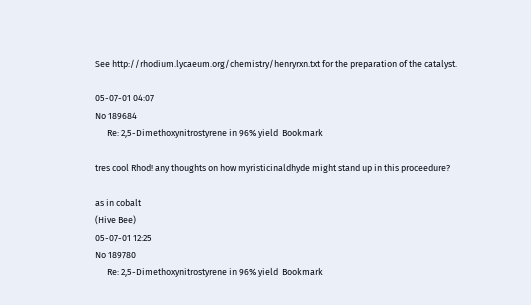See http://rhodium.lycaeum.org/chemistry/henryrxn.txt for the preparation of the catalyst.

05-07-01 04:07
No 189684
      Re: 2,5-Dimethoxynitrostyrene in 96% yield  Bookmark

tres cool Rhod! any thoughts on how myristicinaldhyde might stand up in this proceedure?

as in cobalt
(Hive Bee)
05-07-01 12:25
No 189780
      Re: 2,5-Dimethoxynitrostyrene in 96% yield  Bookmark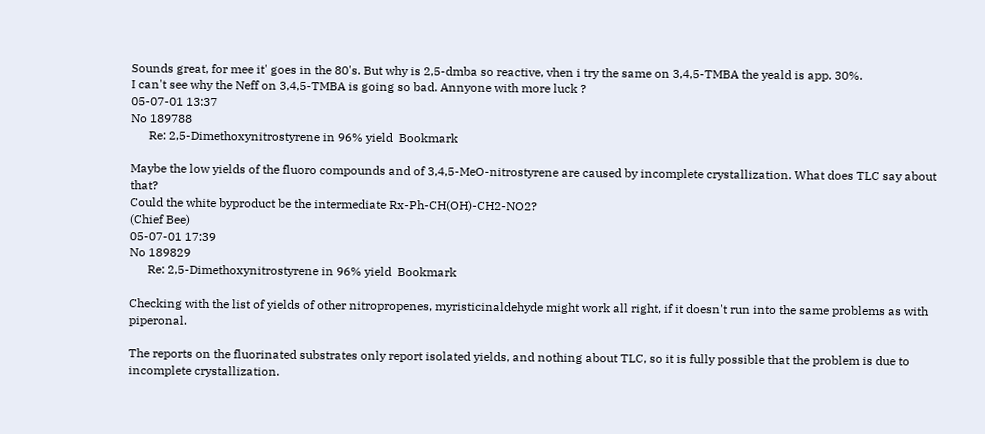Sounds great, for mee it' goes in the 80's. But why is 2,5-dmba so reactive, vhen i try the same on 3,4,5-TMBA the yeald is app. 30%.
I can't see why the Neff on 3,4,5-TMBA is going so bad. Annyone with more luck ?
05-07-01 13:37
No 189788
      Re: 2,5-Dimethoxynitrostyrene in 96% yield  Bookmark

Maybe the low yields of the fluoro compounds and of 3,4,5-MeO-nitrostyrene are caused by incomplete crystallization. What does TLC say about that?
Could the white byproduct be the intermediate Rx-Ph-CH(OH)-CH2-NO2?
(Chief Bee)
05-07-01 17:39
No 189829
      Re: 2,5-Dimethoxynitrostyrene in 96% yield  Bookmark

Checking with the list of yields of other nitropropenes, myristicinaldehyde might work all right, if it doesn't run into the same problems as with piperonal.

The reports on the fluorinated substrates only report isolated yields, and nothing about TLC, so it is fully possible that the problem is due to incomplete crystallization.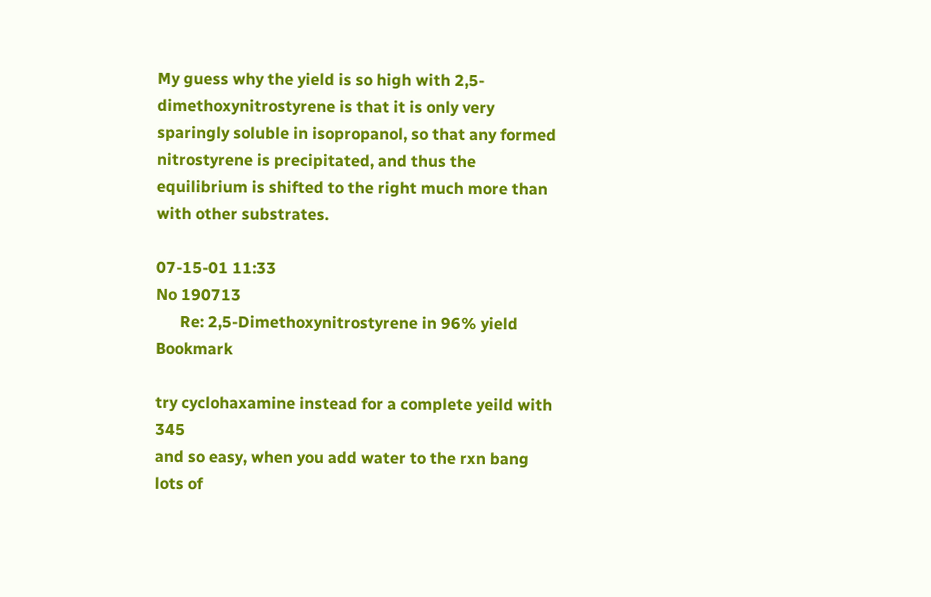My guess why the yield is so high with 2,5-dimethoxynitrostyrene is that it is only very sparingly soluble in isopropanol, so that any formed nitrostyrene is precipitated, and thus the equilibrium is shifted to the right much more than with other substrates.

07-15-01 11:33
No 190713
      Re: 2,5-Dimethoxynitrostyrene in 96% yield  Bookmark

try cyclohaxamine instead for a complete yeild with 345
and so easy, when you add water to the rxn bang lots of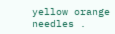yellow orange needles .